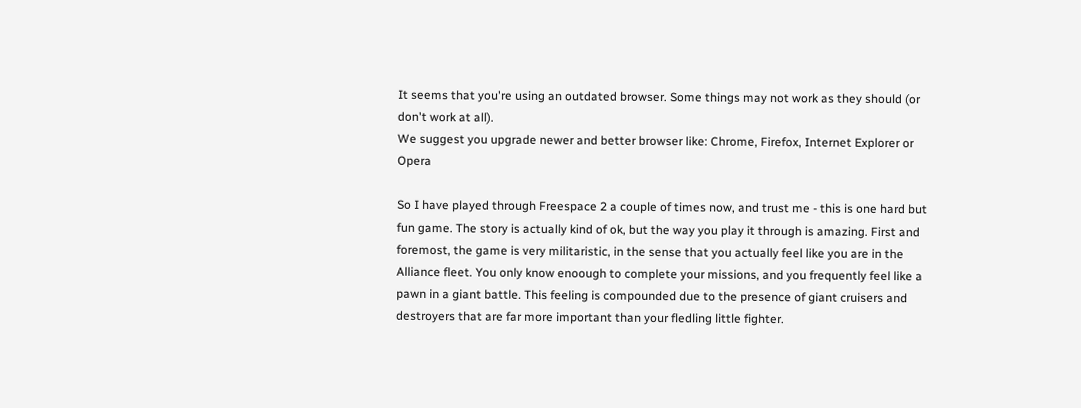It seems that you're using an outdated browser. Some things may not work as they should (or don't work at all).
We suggest you upgrade newer and better browser like: Chrome, Firefox, Internet Explorer or Opera

So I have played through Freespace 2 a couple of times now, and trust me - this is one hard but fun game. The story is actually kind of ok, but the way you play it through is amazing. First and foremost, the game is very militaristic, in the sense that you actually feel like you are in the Alliance fleet. You only know enoough to complete your missions, and you frequently feel like a pawn in a giant battle. This feeling is compounded due to the presence of giant cruisers and destroyers that are far more important than your fledling little fighter.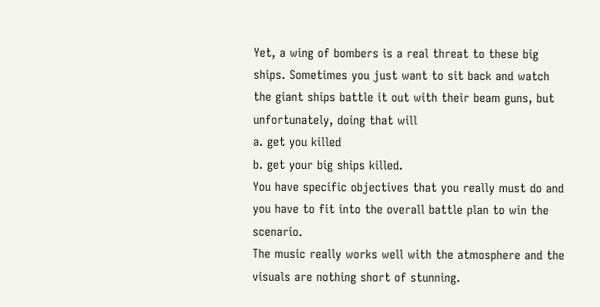Yet, a wing of bombers is a real threat to these big ships. Sometimes you just want to sit back and watch the giant ships battle it out with their beam guns, but unfortunately, doing that will
a. get you killed
b. get your big ships killed.
You have specific objectives that you really must do and you have to fit into the overall battle plan to win the scenario.
The music really works well with the atmosphere and the visuals are nothing short of stunning.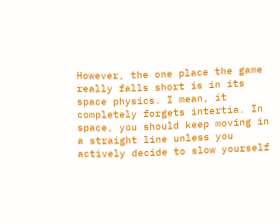However, the one place the game really falls short is in its space physics. I mean, it completely forgets intertia. In space, you should keep moving in a straight line unless you actively decide to slow yourself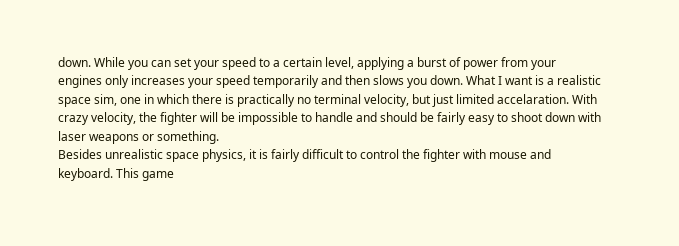down. While you can set your speed to a certain level, applying a burst of power from your engines only increases your speed temporarily and then slows you down. What I want is a realistic space sim, one in which there is practically no terminal velocity, but just limited accelaration. With crazy velocity, the fighter will be impossible to handle and should be fairly easy to shoot down with laser weapons or something.
Besides unrealistic space physics, it is fairly difficult to control the fighter with mouse and keyboard. This game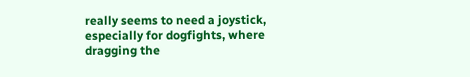really seems to need a joystick, especially for dogfights, where dragging the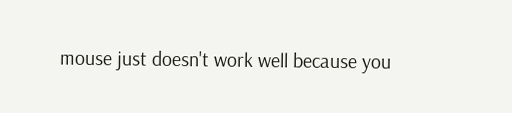mouse just doesn't work well because you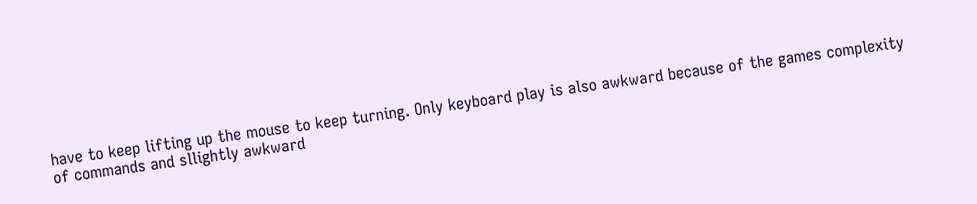have to keep lifting up the mouse to keep turning. Only keyboard play is also awkward because of the games complexity of commands and sllightly awkward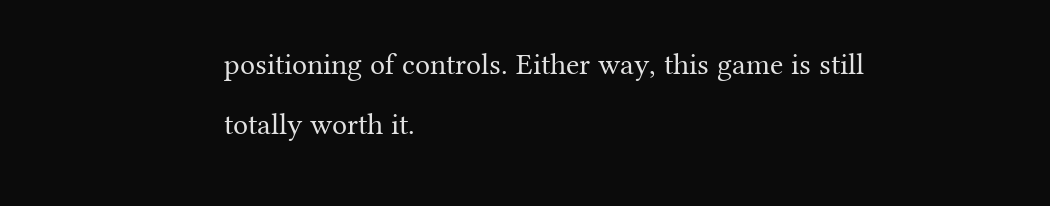positioning of controls. Either way, this game is still totally worth it.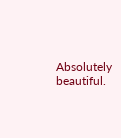Absolutely beautiful.